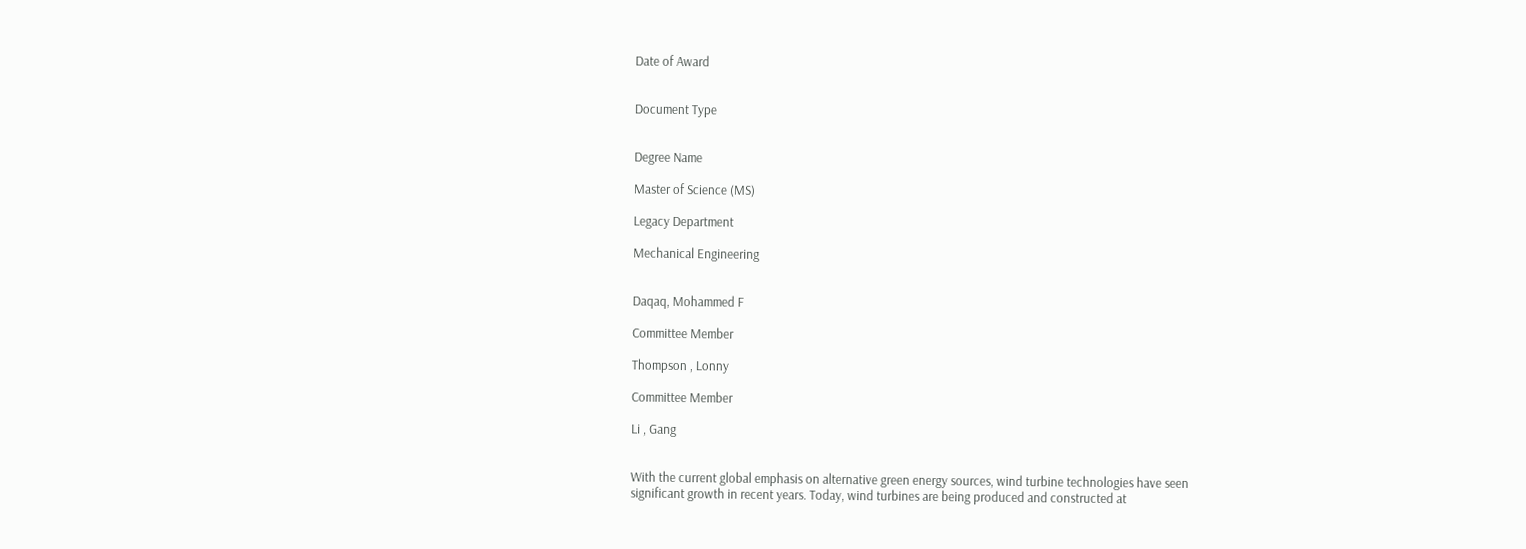Date of Award


Document Type


Degree Name

Master of Science (MS)

Legacy Department

Mechanical Engineering


Daqaq, Mohammed F

Committee Member

Thompson , Lonny

Committee Member

Li , Gang


With the current global emphasis on alternative green energy sources, wind turbine technologies have seen significant growth in recent years. Today, wind turbines are being produced and constructed at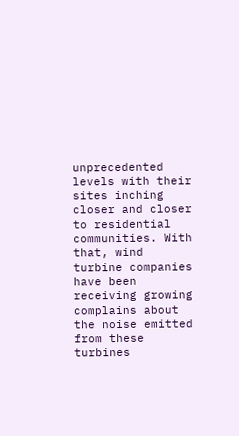unprecedented levels with their sites inching closer and closer to residential communities. With that, wind turbine companies have been receiving growing complains about the noise emitted from these turbines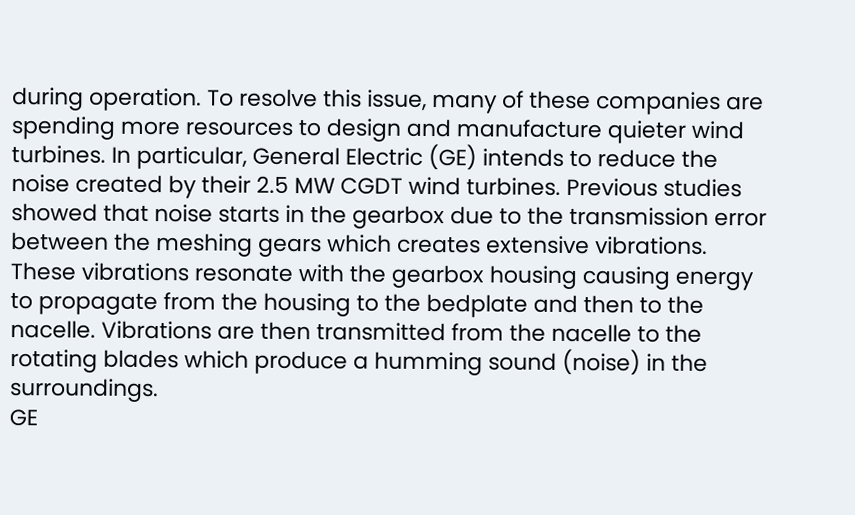during operation. To resolve this issue, many of these companies are spending more resources to design and manufacture quieter wind turbines. In particular, General Electric (GE) intends to reduce the noise created by their 2.5 MW CGDT wind turbines. Previous studies showed that noise starts in the gearbox due to the transmission error between the meshing gears which creates extensive vibrations. These vibrations resonate with the gearbox housing causing energy to propagate from the housing to the bedplate and then to the nacelle. Vibrations are then transmitted from the nacelle to the rotating blades which produce a humming sound (noise) in the surroundings.
GE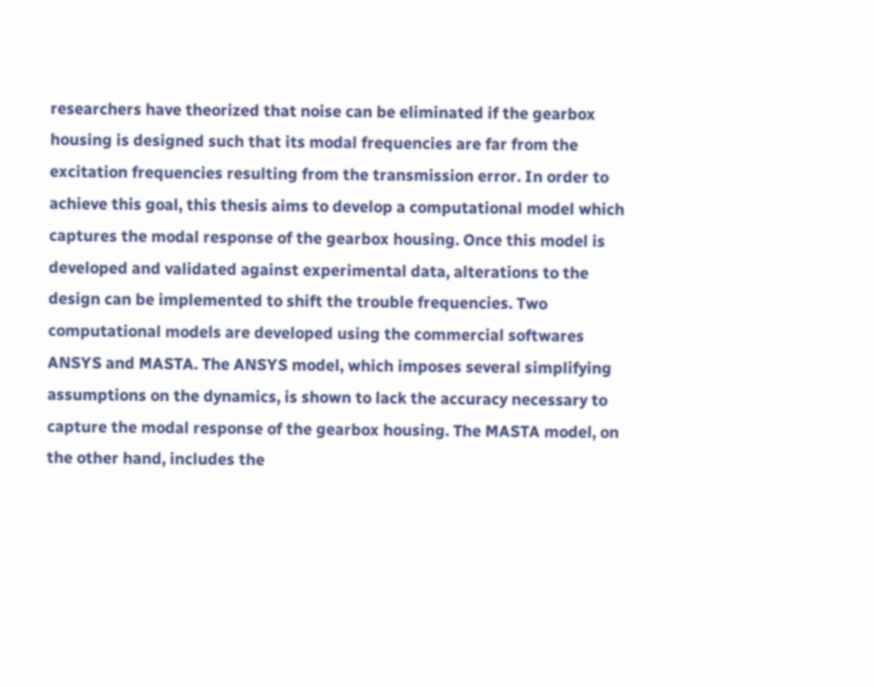researchers have theorized that noise can be eliminated if the gearbox housing is designed such that its modal frequencies are far from the excitation frequencies resulting from the transmission error. In order to achieve this goal, this thesis aims to develop a computational model which captures the modal response of the gearbox housing. Once this model is developed and validated against experimental data, alterations to the design can be implemented to shift the trouble frequencies. Two computational models are developed using the commercial softwares ANSYS and MASTA. The ANSYS model, which imposes several simplifying assumptions on the dynamics, is shown to lack the accuracy necessary to capture the modal response of the gearbox housing. The MASTA model, on the other hand, includes the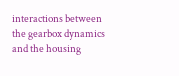interactions between the gearbox dynamics and the housing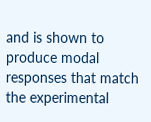and is shown to produce modal responses that match the experimental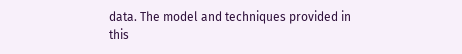data. The model and techniques provided in this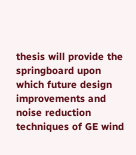thesis will provide the springboard upon which future design improvements and noise reduction techniques of GE wind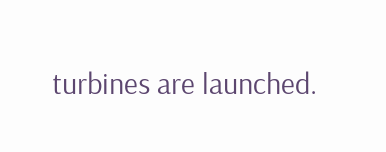turbines are launched.